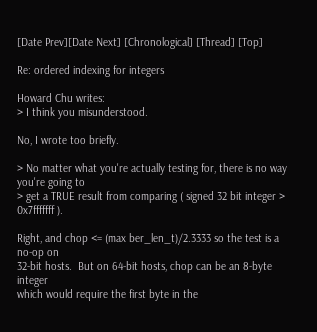[Date Prev][Date Next] [Chronological] [Thread] [Top]

Re: ordered indexing for integers

Howard Chu writes:
> I think you misunderstood.

No, I wrote too briefly.

> No matter what you're actually testing for, there is no way you're going to
> get a TRUE result from comparing ( signed 32 bit integer > 0x7fffffff ).

Right, and chop <= (max ber_len_t)/2.3333 so the test is a no-op on
32-bit hosts.  But on 64-bit hosts, chop can be an 8-byte integer
which would require the first byte in the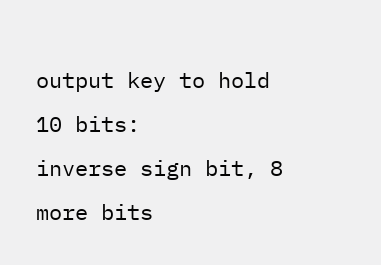output key to hold 10 bits:
inverse sign bit, 8 more bits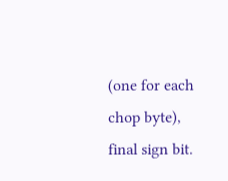(one for each chop byte), final sign bit.